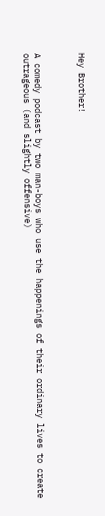Hey Brother!



A comedy podcast by two man-boys who use the happenings of their ordinary lives to create outrageous (and slightly offensive)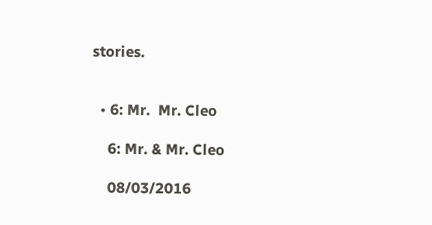stories.


  • 6: Mr.  Mr. Cleo

    6: Mr. & Mr. Cleo

    08/03/2016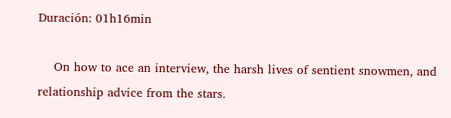Duración: 01h16min

    On how to ace an interview, the harsh lives of sentient snowmen, and relationship advice from the stars.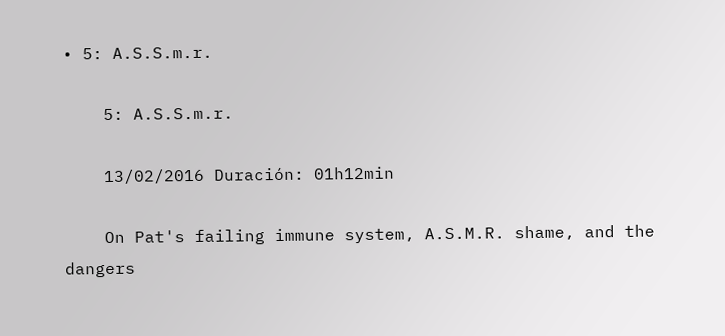• 5: A.S.S.m.r.

    5: A.S.S.m.r.

    13/02/2016 Duración: 01h12min

    On Pat's failing immune system, A.S.M.R. shame, and the dangers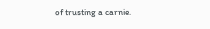of trusting a carnie.